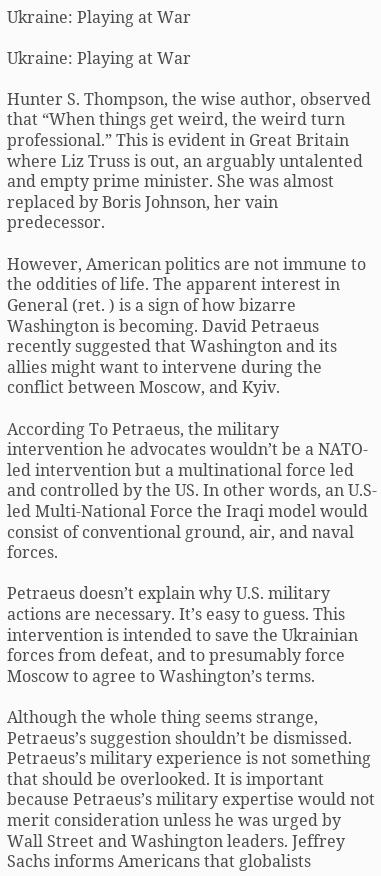Ukraine: Playing at War

Ukraine: Playing at War

Hunter S. Thompson, the wise author, observed that “When things get weird, the weird turn professional.” This is evident in Great Britain where Liz Truss is out, an arguably untalented and empty prime minister. She was almost replaced by Boris Johnson, her vain predecessor.

However, American politics are not immune to the oddities of life. The apparent interest in General (ret. ) is a sign of how bizarre Washington is becoming. David Petraeus recently suggested that Washington and its allies might want to intervene during the conflict between Moscow, and Kyiv.

According To Petraeus, the military intervention he advocates wouldn’t be a NATO-led intervention but a multinational force led and controlled by the US. In other words, an U.S-led Multi-National Force the Iraqi model would consist of conventional ground, air, and naval forces.

Petraeus doesn’t explain why U.S. military actions are necessary. It’s easy to guess. This intervention is intended to save the Ukrainian forces from defeat, and to presumably force Moscow to agree to Washington’s terms.

Although the whole thing seems strange, Petraeus’s suggestion shouldn’t be dismissed. Petraeus’s military experience is not something that should be overlooked. It is important because Petraeus’s military expertise would not merit consideration unless he was urged by Wall Street and Washington leaders. Jeffrey Sachs informs Americans that globalists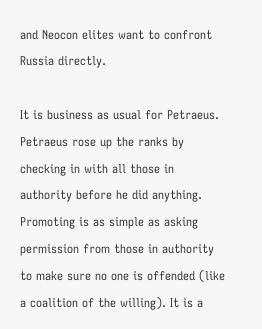and Neocon elites want to confront Russia directly.

It is business as usual for Petraeus. Petraeus rose up the ranks by checking in with all those in authority before he did anything. Promoting is as simple as asking permission from those in authority to make sure no one is offended (like a coalition of the willing). It is a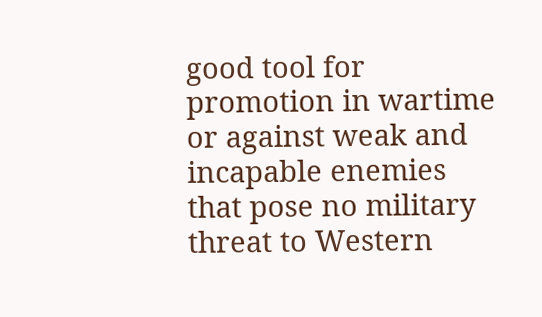good tool for promotion in wartime or against weak and incapable enemies that pose no military threat to Western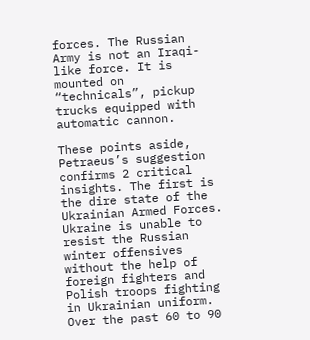forces. The Russian Army is not an Iraqi-like force. It is mounted on “technicals”, pickup trucks equipped with automatic cannon.

These points aside, Petraeus’s suggestion confirms 2 critical insights. The first is the dire state of the Ukrainian Armed Forces. Ukraine is unable to resist the Russian winter offensives without the help of foreign fighters and Polish troops fighting in Ukrainian uniform. Over the past 60 to 90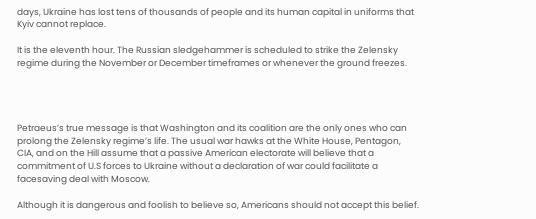days, Ukraine has lost tens of thousands of people and its human capital in uniforms that Kyiv cannot replace.

It is the eleventh hour. The Russian sledgehammer is scheduled to strike the Zelensky regime during the November or December timeframes or whenever the ground freezes.




Petraeus’s true message is that Washington and its coalition are the only ones who can prolong the Zelensky regime’s life. The usual war hawks at the White House, Pentagon, CIA, and on the Hill assume that a passive American electorate will believe that a commitment of U.S forces to Ukraine without a declaration of war could facilitate a facesaving deal with Moscow.

Although it is dangerous and foolish to believe so, Americans should not accept this belief.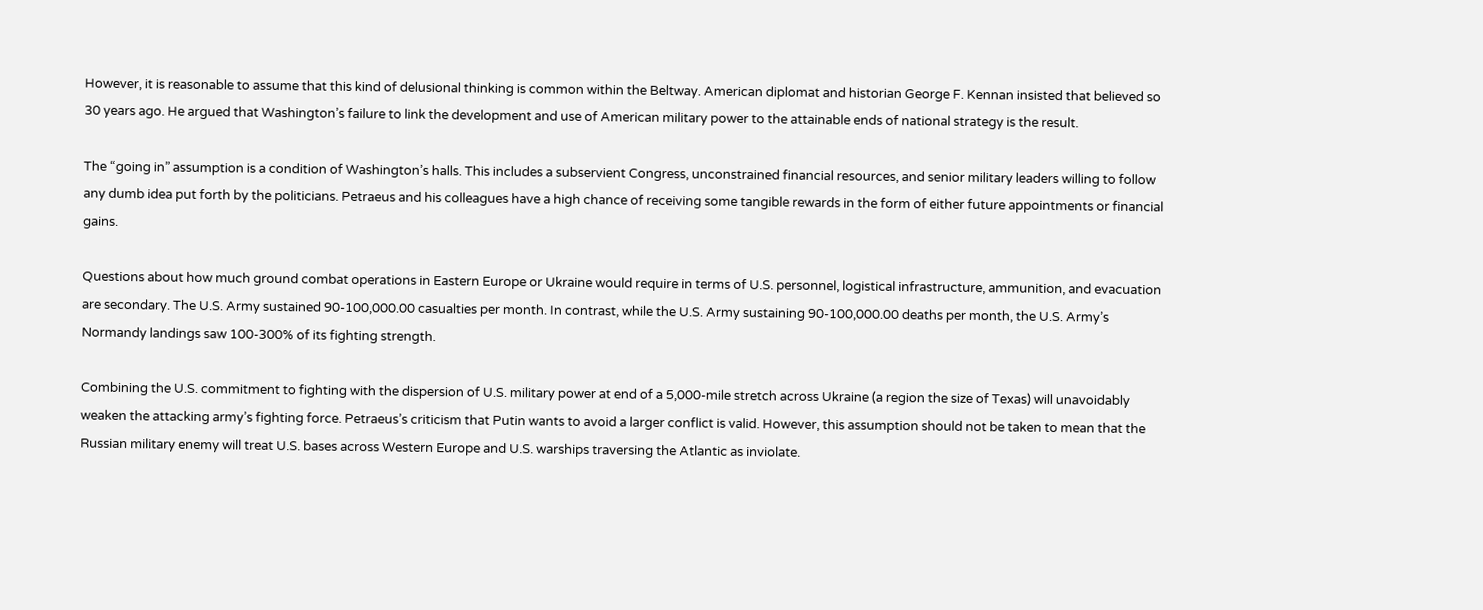However, it is reasonable to assume that this kind of delusional thinking is common within the Beltway. American diplomat and historian George F. Kennan insisted that believed so 30 years ago. He argued that Washington’s failure to link the development and use of American military power to the attainable ends of national strategy is the result.

The “going in” assumption is a condition of Washington’s halls. This includes a subservient Congress, unconstrained financial resources, and senior military leaders willing to follow any dumb idea put forth by the politicians. Petraeus and his colleagues have a high chance of receiving some tangible rewards in the form of either future appointments or financial gains.

Questions about how much ground combat operations in Eastern Europe or Ukraine would require in terms of U.S. personnel, logistical infrastructure, ammunition, and evacuation are secondary. The U.S. Army sustained 90-100,000.00 casualties per month. In contrast, while the U.S. Army sustaining 90-100,000.00 deaths per month, the U.S. Army’s Normandy landings saw 100-300% of its fighting strength.

Combining the U.S. commitment to fighting with the dispersion of U.S. military power at end of a 5,000-mile stretch across Ukraine (a region the size of Texas) will unavoidably weaken the attacking army’s fighting force. Petraeus’s criticism that Putin wants to avoid a larger conflict is valid. However, this assumption should not be taken to mean that the Russian military enemy will treat U.S. bases across Western Europe and U.S. warships traversing the Atlantic as inviolate.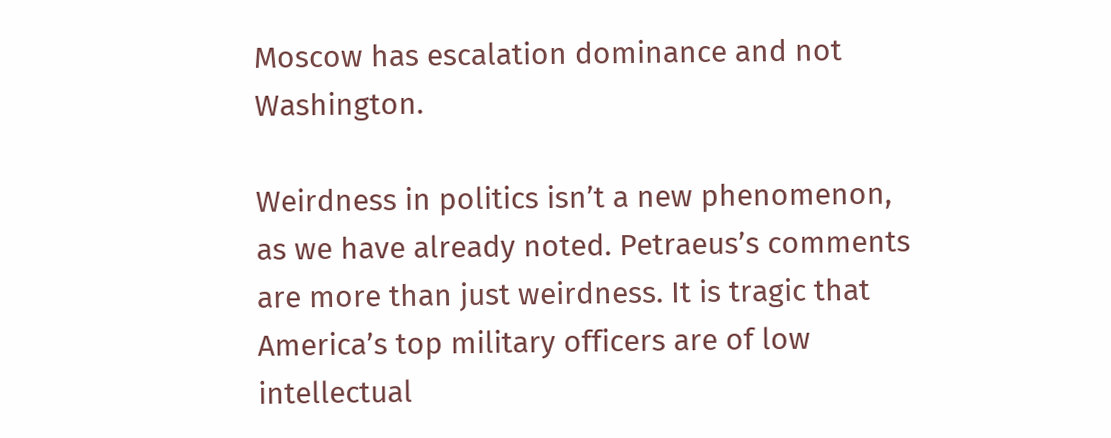Moscow has escalation dominance and not Washington.

Weirdness in politics isn’t a new phenomenon, as we have already noted. Petraeus’s comments are more than just weirdness. It is tragic that America’s top military officers are of low intellectual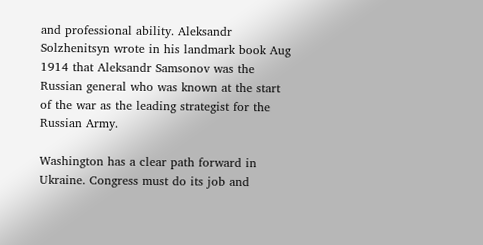and professional ability. Aleksandr Solzhenitsyn wrote in his landmark book Aug 1914 that Aleksandr Samsonov was the Russian general who was known at the start of the war as the leading strategist for the Russian Army.

Washington has a clear path forward in Ukraine. Congress must do its job and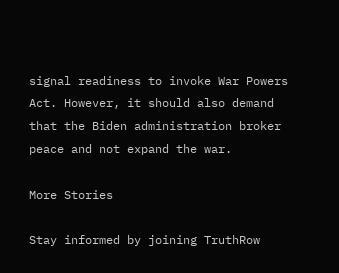signal readiness to invoke War Powers Act. However, it should also demand that the Biden administration broker peace and not expand the war.

More Stories

Stay informed by joining TruthRow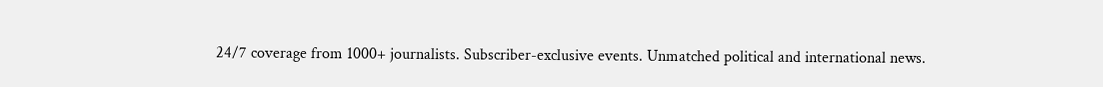24/7 coverage from 1000+ journalists. Subscriber-exclusive events. Unmatched political and international news.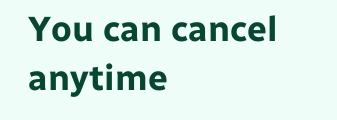You can cancel anytime